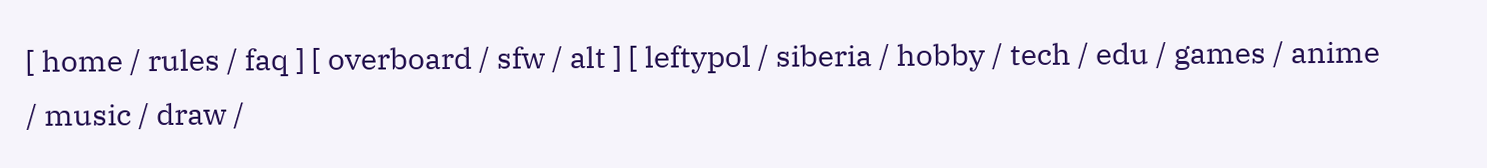[ home / rules / faq ] [ overboard / sfw / alt ] [ leftypol / siberia / hobby / tech / edu / games / anime / music / draw /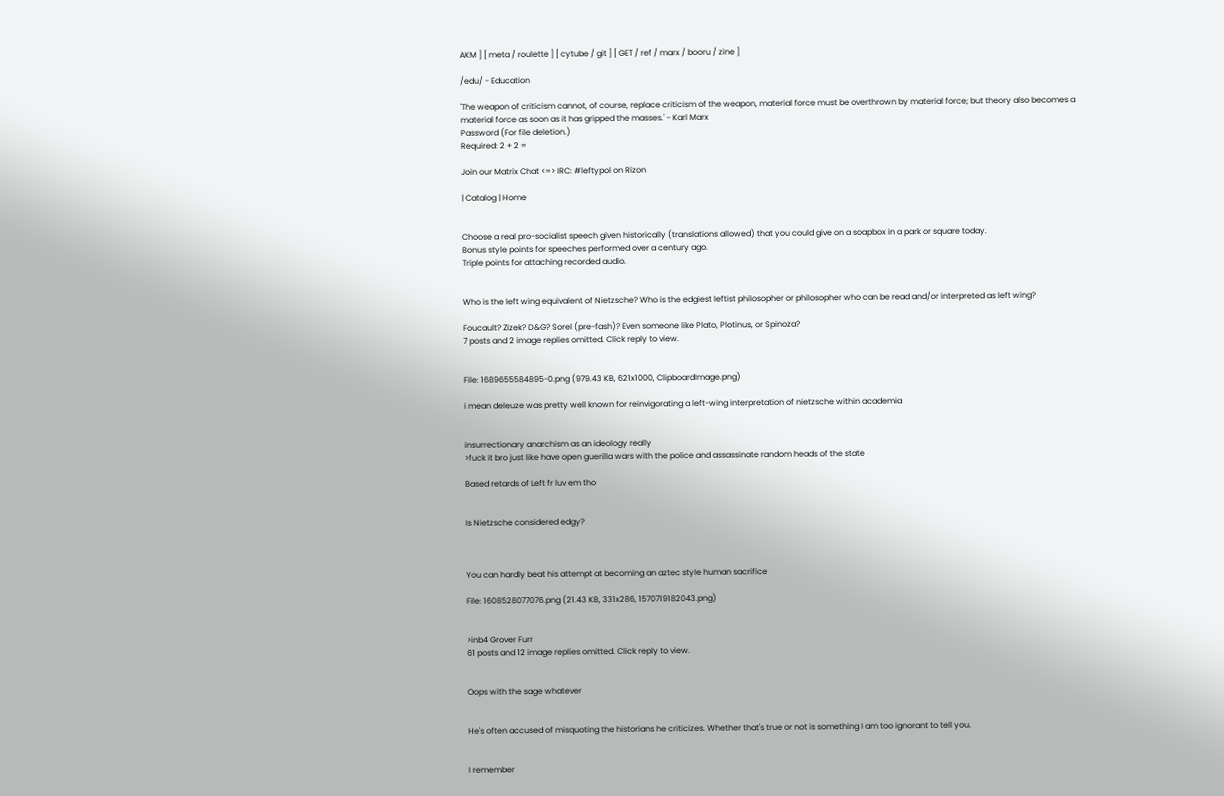AKM ] [ meta / roulette ] [ cytube / git ] [ GET / ref / marx / booru / zine ]

/edu/ - Education

'The weapon of criticism cannot, of course, replace criticism of the weapon, material force must be overthrown by material force; but theory also becomes a material force as soon as it has gripped the masses.' - Karl Marx
Password (For file deletion.)
Required: 2 + 2 =

Join our Matrix Chat <=> IRC: #leftypol on Rizon

| Catalog | Home


Choose a real pro-socialist speech given historically (translations allowed) that you could give on a soapbox in a park or square today.
Bonus style points for speeches performed over a century ago.
Triple points for attaching recorded audio.


Who is the left wing equivalent of Nietzsche? Who is the edgiest leftist philosopher or philosopher who can be read and/or interpreted as left wing?

Foucault? Zizek? D&G? Sorel (pre-fash)? Even someone like Plato, Plotinus, or Spinoza?
7 posts and 2 image replies omitted. Click reply to view.


File: 1689655584895-0.png (979.43 KB, 621x1000, ClipboardImage.png)

i mean deleuze was pretty well known for reinvigorating a left-wing interpretation of nietzsche within academia


insurrectionary anarchism as an ideology really
>fuck it bro just like have open guerilla wars with the police and assassinate random heads of the state

Based retards of Left fr luv em tho


Is Nietzsche considered edgy?



You can hardly beat his attempt at becoming an aztec style human sacrifice

File: 1608528077076.png (21.43 KB, 331x286, 1570719182043.png)


>inb4 Grover Furr
61 posts and 12 image replies omitted. Click reply to view.


Oops with the sage whatever


He's often accused of misquoting the historians he criticizes. Whether that's true or not is something I am too ignorant to tell you.


I remember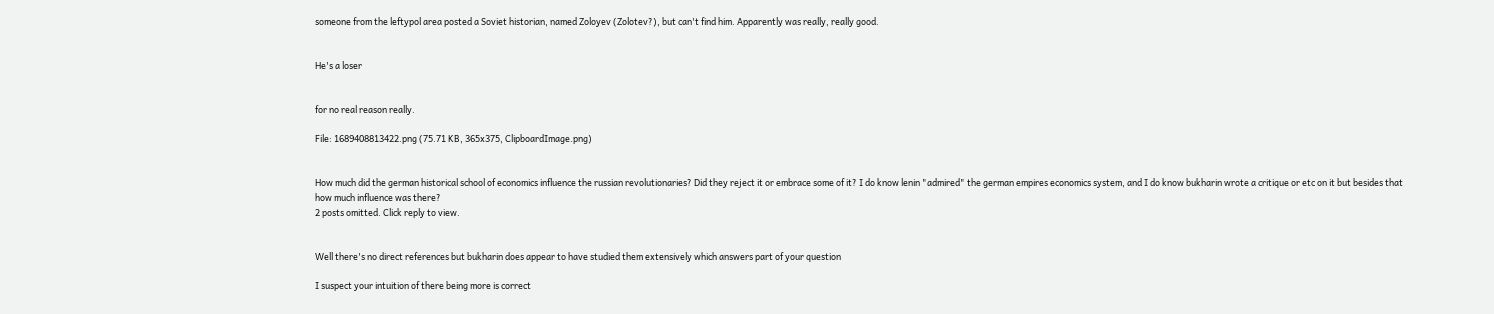someone from the leftypol area posted a Soviet historian, named Zoloyev (Zolotev?), but can't find him. Apparently was really, really good.


He's a loser


for no real reason really.

File: 1689408813422.png (75.71 KB, 365x375, ClipboardImage.png)


How much did the german historical school of economics influence the russian revolutionaries? Did they reject it or embrace some of it? I do know lenin "admired" the german empires economics system, and I do know bukharin wrote a critique or etc on it but besides that how much influence was there?
2 posts omitted. Click reply to view.


Well there's no direct references but bukharin does appear to have studied them extensively which answers part of your question

I suspect your intuition of there being more is correct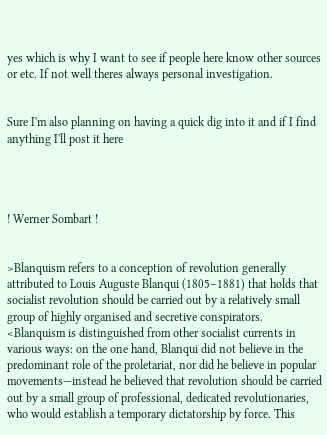yes which is why I want to see if people here know other sources or etc. If not well theres always personal investigation.


Sure I'm also planning on having a quick dig into it and if I find anything I'll post it here




! Werner Sombart !


>Blanquism refers to a conception of revolution generally attributed to Louis Auguste Blanqui (1805–1881) that holds that socialist revolution should be carried out by a relatively small group of highly organised and secretive conspirators.
<Blanquism is distinguished from other socialist currents in various ways: on the one hand, Blanqui did not believe in the predominant role of the proletariat, nor did he believe in popular movements—instead he believed that revolution should be carried out by a small group of professional, dedicated revolutionaries, who would establish a temporary dictatorship by force. This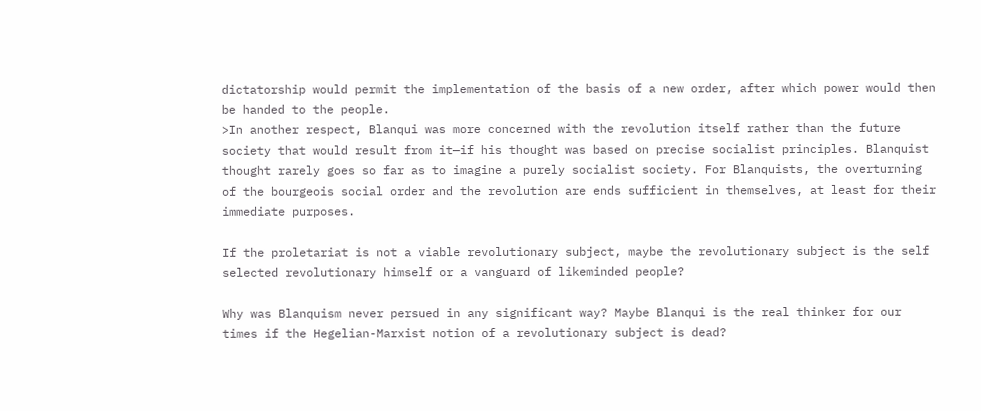dictatorship would permit the implementation of the basis of a new order, after which power would then be handed to the people.
>In another respect, Blanqui was more concerned with the revolution itself rather than the future society that would result from it—if his thought was based on precise socialist principles. Blanquist thought rarely goes so far as to imagine a purely socialist society. For Blanquists, the overturning of the bourgeois social order and the revolution are ends sufficient in themselves, at least for their immediate purposes.

If the proletariat is not a viable revolutionary subject, maybe the revolutionary subject is the self selected revolutionary himself or a vanguard of likeminded people?

Why was Blanquism never persued in any significant way? Maybe Blanqui is the real thinker for our times if the Hegelian-Marxist notion of a revolutionary subject is dead?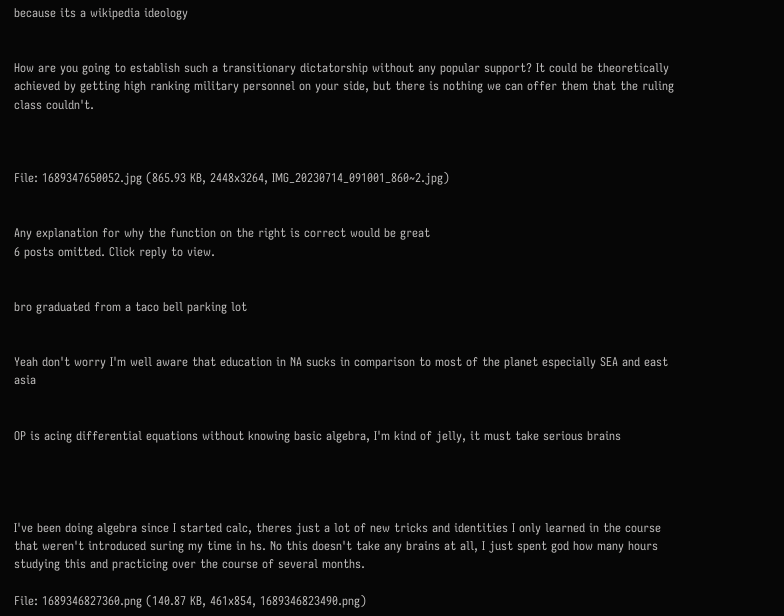because its a wikipedia ideology


How are you going to establish such a transitionary dictatorship without any popular support? It could be theoretically achieved by getting high ranking military personnel on your side, but there is nothing we can offer them that the ruling class couldn't.



File: 1689347650052.jpg (865.93 KB, 2448x3264, IMG_20230714_091001_860~2.jpg)


Any explanation for why the function on the right is correct would be great
6 posts omitted. Click reply to view.


bro graduated from a taco bell parking lot


Yeah don't worry I'm well aware that education in NA sucks in comparison to most of the planet especially SEA and east asia


OP is acing differential equations without knowing basic algebra, I'm kind of jelly, it must take serious brains




I've been doing algebra since I started calc, theres just a lot of new tricks and identities I only learned in the course that weren't introduced suring my time in hs. No this doesn't take any brains at all, I just spent god how many hours studying this and practicing over the course of several months.

File: 1689346827360.png (140.87 KB, 461x854, 1689346823490.png)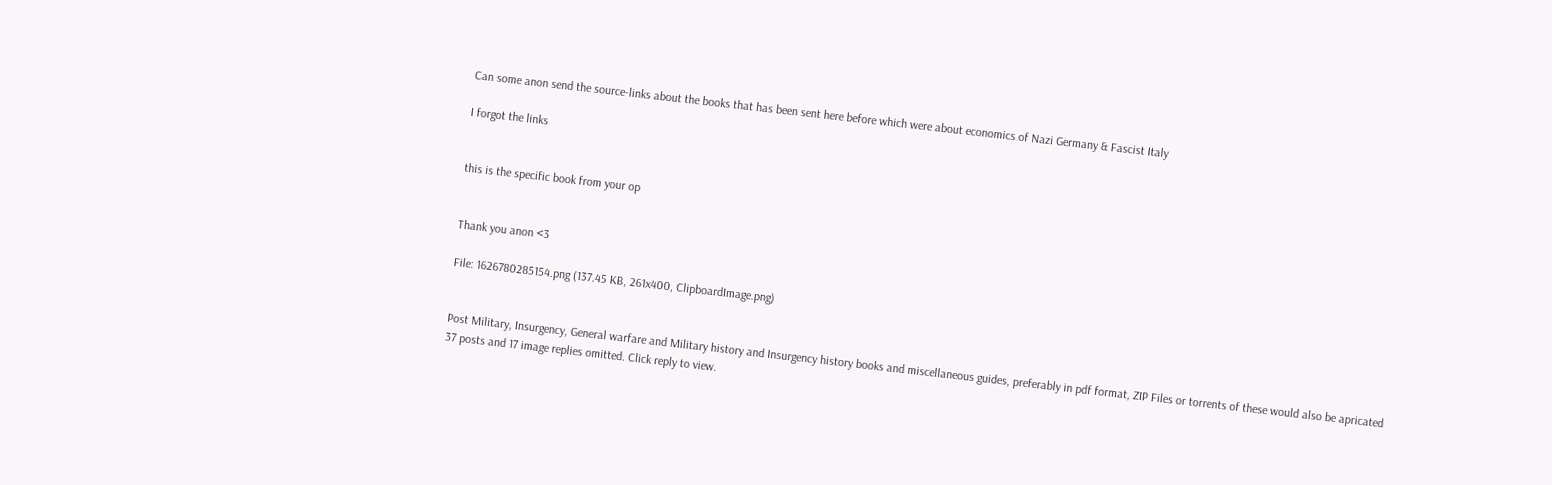Can some anon send the source-links about the books that has been sent here before which were about economics of Nazi Germany & Fascist Italy

I forgot the links


this is the specific book from your op


Thank you anon <3

File: 1626780285154.png (137.45 KB, 261x400, ClipboardImage.png)


Post Military, Insurgency, General warfare and Military history and Insurgency history books and miscellaneous guides, preferably in pdf format, ZIP Files or torrents of these would also be apricated
37 posts and 17 image replies omitted. Click reply to view.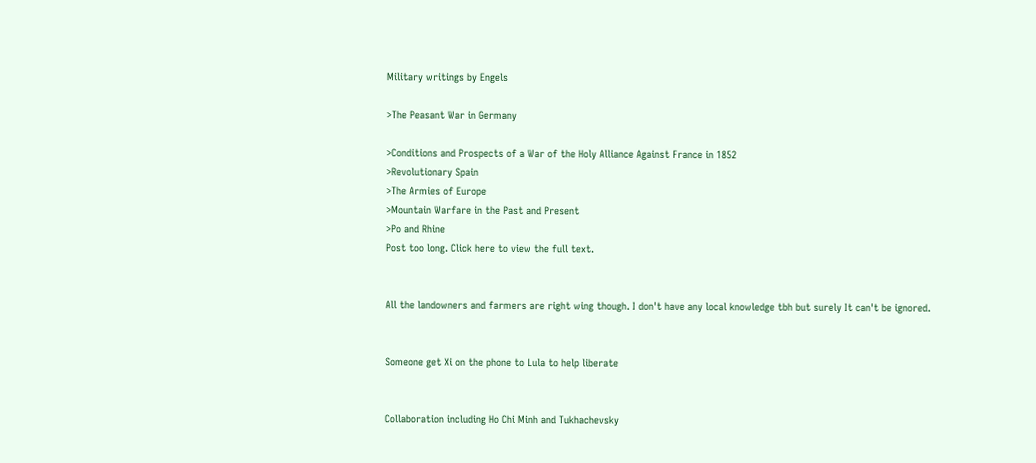Military writings by Engels

>The Peasant War in Germany

>Conditions and Prospects of a War of the Holy Alliance Against France in 1852
>Revolutionary Spain
>The Armies of Europe
>Mountain Warfare in the Past and Present
>Po and Rhine
Post too long. Click here to view the full text.


All the landowners and farmers are right wing though. I don't have any local knowledge tbh but surely It can't be ignored.


Someone get Xi on the phone to Lula to help liberate


Collaboration including Ho Chi Minh and Tukhachevsky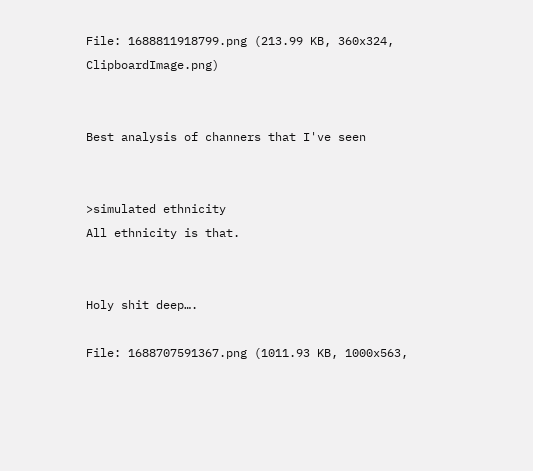File: 1688811918799.png (213.99 KB, 360x324, ClipboardImage.png)


Best analysis of channers that I've seen


>simulated ethnicity
All ethnicity is that.


Holy shit deep….

File: 1688707591367.png (1011.93 KB, 1000x563,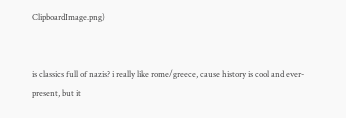ClipboardImage.png)


is classics full of nazis? i really like rome/greece, cause history is cool and ever-present, but it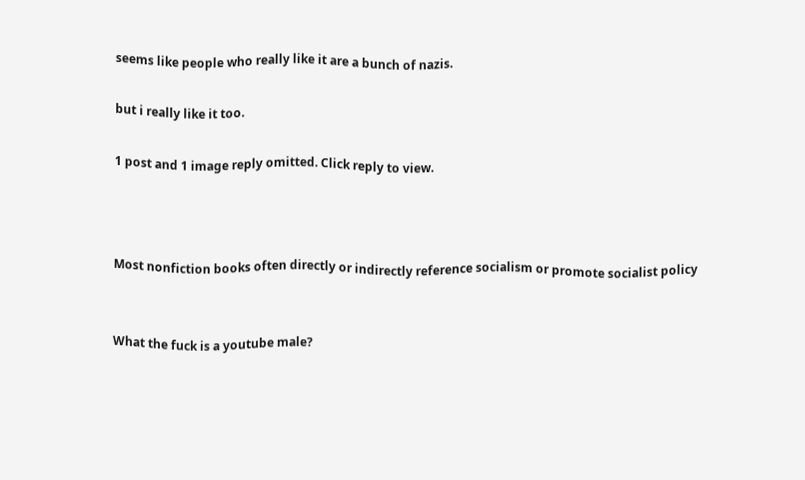seems like people who really like it are a bunch of nazis.

but i really like it too.

1 post and 1 image reply omitted. Click reply to view.



Most nonfiction books often directly or indirectly reference socialism or promote socialist policy


What the fuck is a youtube male?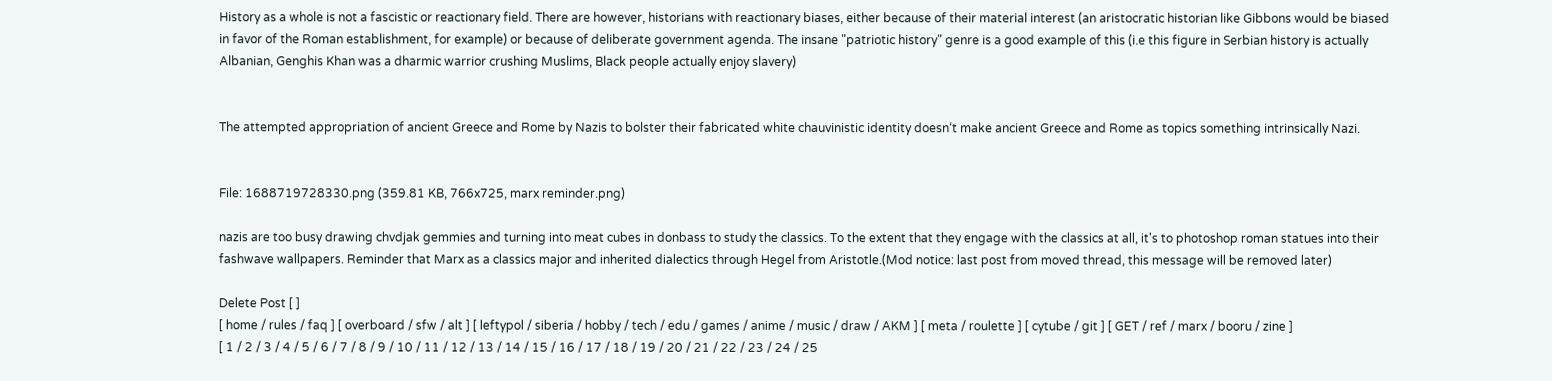History as a whole is not a fascistic or reactionary field. There are however, historians with reactionary biases, either because of their material interest (an aristocratic historian like Gibbons would be biased in favor of the Roman establishment, for example) or because of deliberate government agenda. The insane "patriotic history" genre is a good example of this (i.e this figure in Serbian history is actually Albanian, Genghis Khan was a dharmic warrior crushing Muslims, Black people actually enjoy slavery)


The attempted appropriation of ancient Greece and Rome by Nazis to bolster their fabricated white chauvinistic identity doesn‘t make ancient Greece and Rome as topics something intrinsically Nazi.


File: 1688719728330.png (359.81 KB, 766x725, marx reminder.png)

nazis are too busy drawing chvdjak gemmies and turning into meat cubes in donbass to study the classics. To the extent that they engage with the classics at all, it's to photoshop roman statues into their fashwave wallpapers. Reminder that Marx as a classics major and inherited dialectics through Hegel from Aristotle.(Mod notice: last post from moved thread, this message will be removed later)

Delete Post [ ]
[ home / rules / faq ] [ overboard / sfw / alt ] [ leftypol / siberia / hobby / tech / edu / games / anime / music / draw / AKM ] [ meta / roulette ] [ cytube / git ] [ GET / ref / marx / booru / zine ]
[ 1 / 2 / 3 / 4 / 5 / 6 / 7 / 8 / 9 / 10 / 11 / 12 / 13 / 14 / 15 / 16 / 17 / 18 / 19 / 20 / 21 / 22 / 23 / 24 / 25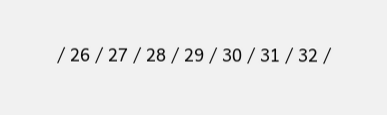/ 26 / 27 / 28 / 29 / 30 / 31 / 32 /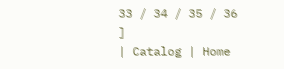33 / 34 / 35 / 36 ]
| Catalog | Home